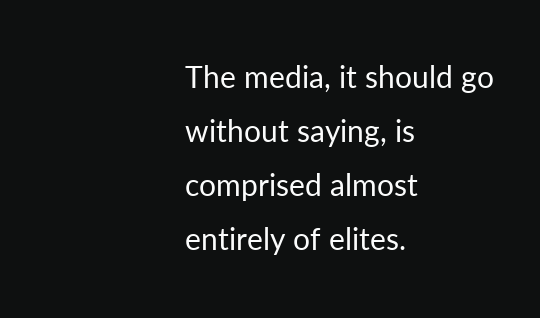The media, it should go without saying, is comprised almost entirely of elites.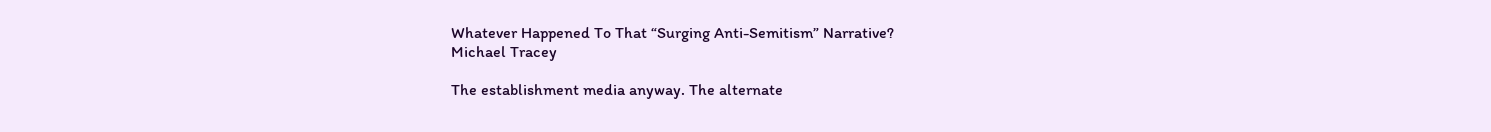Whatever Happened To That “Surging Anti-Semitism” Narrative?
Michael Tracey

The establishment media anyway. The alternate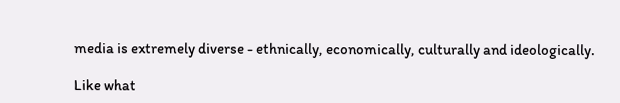media is extremely diverse - ethnically, economically, culturally and ideologically.

Like what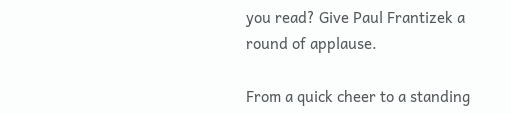you read? Give Paul Frantizek a round of applause.

From a quick cheer to a standing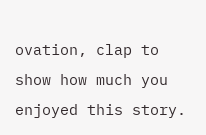ovation, clap to show how much you enjoyed this story.